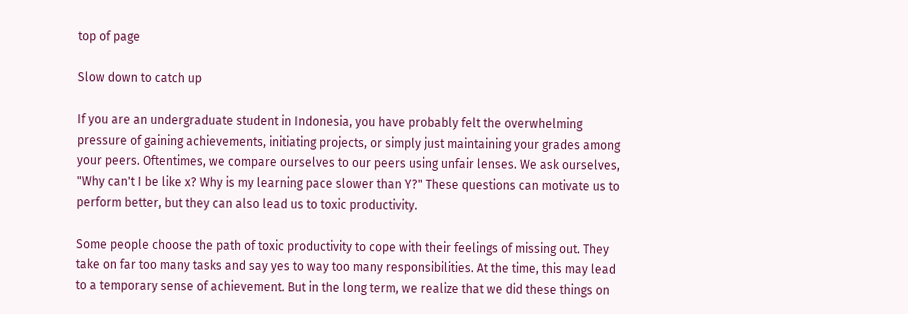top of page

Slow down to catch up

If you are an undergraduate student in Indonesia, you have probably felt the overwhelming pressure of gaining achievements, initiating projects, or simply just maintaining your grades among your peers. Oftentimes, we compare ourselves to our peers using unfair lenses. We ask ourselves, "Why can't I be like x? Why is my learning pace slower than Y?" These questions can motivate us to perform better, but they can also lead us to toxic productivity.

Some people choose the path of toxic productivity to cope with their feelings of missing out. They take on far too many tasks and say yes to way too many responsibilities. At the time, this may lead to a temporary sense of achievement. But in the long term, we realize that we did these things on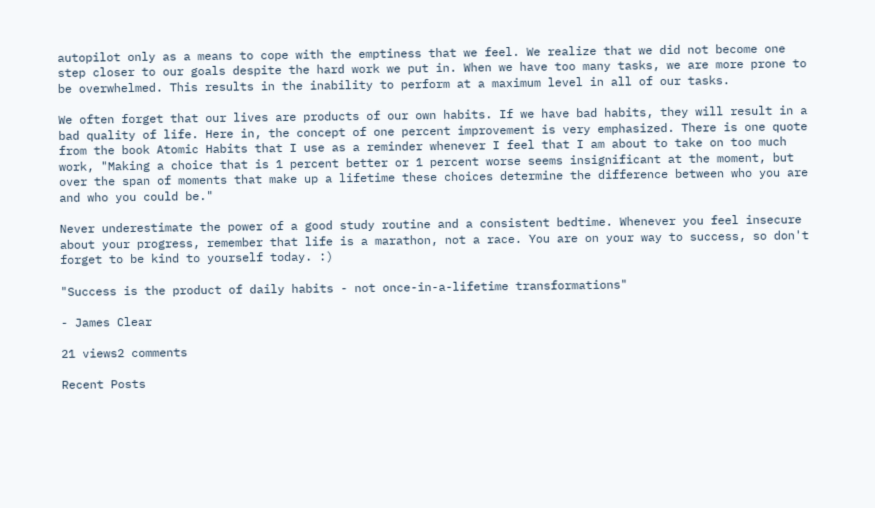autopilot only as a means to cope with the emptiness that we feel. We realize that we did not become one step closer to our goals despite the hard work we put in. When we have too many tasks, we are more prone to be overwhelmed. This results in the inability to perform at a maximum level in all of our tasks.

We often forget that our lives are products of our own habits. If we have bad habits, they will result in a bad quality of life. Here in, the concept of one percent improvement is very emphasized. There is one quote from the book Atomic Habits that I use as a reminder whenever I feel that I am about to take on too much work, "Making a choice that is 1 percent better or 1 percent worse seems insignificant at the moment, but over the span of moments that make up a lifetime these choices determine the difference between who you are and who you could be."

Never underestimate the power of a good study routine and a consistent bedtime. Whenever you feel insecure about your progress, remember that life is a marathon, not a race. You are on your way to success, so don't forget to be kind to yourself today. :)

"Success is the product of daily habits - not once-in-a-lifetime transformations"

- James Clear

21 views2 comments

Recent Posts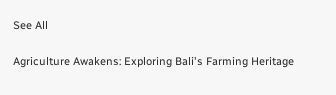See All

Agriculture Awakens: Exploring Bali's Farming Heritage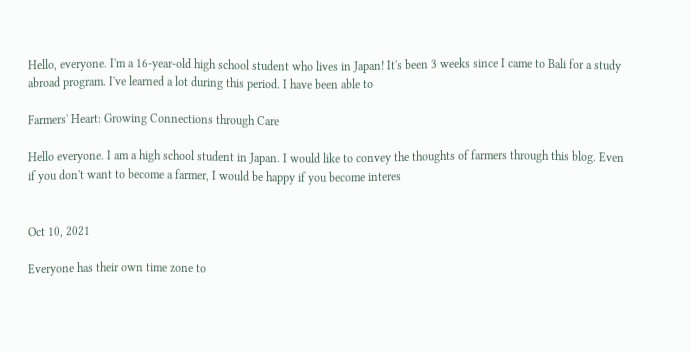Hello, everyone. I'm a 16-year-old high school student who lives in Japan! It's been 3 weeks since I came to Bali for a study abroad program. I've learned a lot during this period. I have been able to

Farmers' Heart: Growing Connections through Care

Hello everyone. I am a high school student in Japan. I would like to convey the thoughts of farmers through this blog. Even if you don't want to become a farmer, I would be happy if you become interes


Oct 10, 2021

Everyone has their own time zone to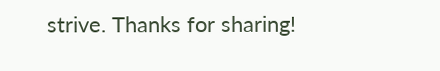strive. Thanks for sharing!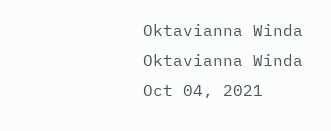Oktavianna Winda
Oktavianna Winda
Oct 04, 2021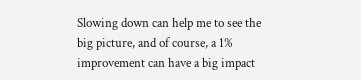Slowing down can help me to see the big picture, and of course, a 1% improvement can have a big impact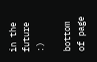in the future :)

bottom of page